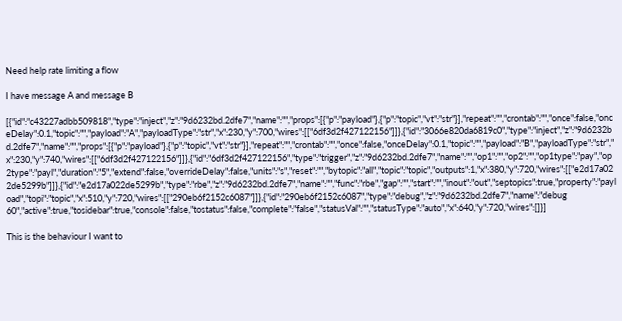Need help rate limiting a flow

I have message A and message B

[{"id":"c43227adbb509818","type":"inject","z":"9d6232bd.2dfe7","name":"","props":[{"p":"payload"},{"p":"topic","vt":"str"}],"repeat":"","crontab":"","once":false,"onceDelay":0.1,"topic":"","payload":"A","payloadType":"str","x":230,"y":700,"wires":[["6df3d2f427122156"]]},{"id":"3066e820da6819c0","type":"inject","z":"9d6232bd.2dfe7","name":"","props":[{"p":"payload"},{"p":"topic","vt":"str"}],"repeat":"","crontab":"","once":false,"onceDelay":0.1,"topic":"","payload":"B","payloadType":"str","x":230,"y":740,"wires":[["6df3d2f427122156"]]},{"id":"6df3d2f427122156","type":"trigger","z":"9d6232bd.2dfe7","name":"","op1":"","op2":"","op1type":"pay","op2type":"payl","duration":"5","extend":false,"overrideDelay":false,"units":"s","reset":"","bytopic":"all","topic":"topic","outputs":1,"x":380,"y":720,"wires":[["e2d17a022de5299b"]]},{"id":"e2d17a022de5299b","type":"rbe","z":"9d6232bd.2dfe7","name":"","func":"rbe","gap":"","start":"","inout":"out","septopics":true,"property":"payload","topi":"topic","x":510,"y":720,"wires":[["290eb6f2152c6087"]]},{"id":"290eb6f2152c6087","type":"debug","z":"9d6232bd.2dfe7","name":"debug 60","active":true,"tosidebar":true,"console":false,"tostatus":false,"complete":"false","statusVal":"","statusType":"auto","x":640,"y":720,"wires":[]}]

This is the behaviour I want to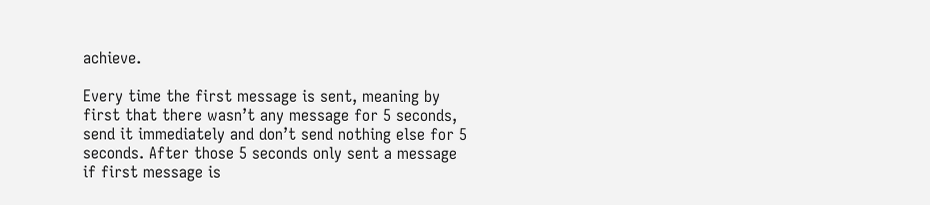achieve.

Every time the first message is sent, meaning by first that there wasn’t any message for 5 seconds, send it immediately and don’t send nothing else for 5 seconds. After those 5 seconds only sent a message if first message is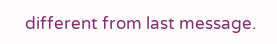different from last message.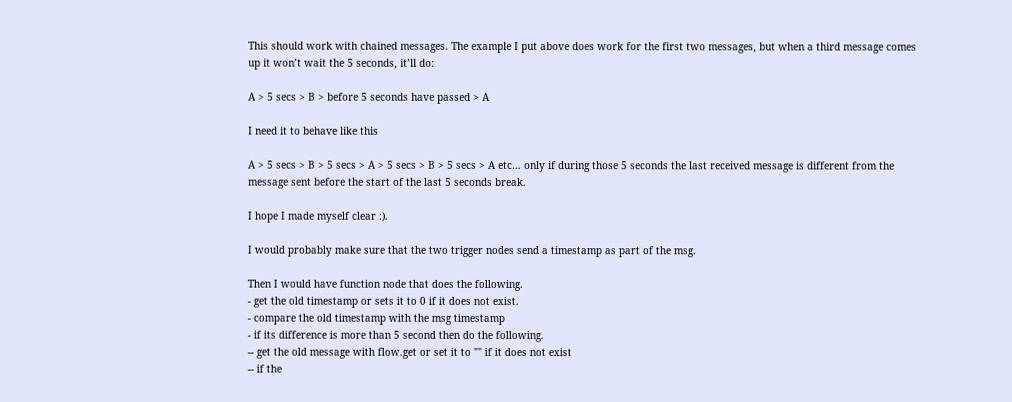This should work with chained messages. The example I put above does work for the first two messages, but when a third message comes up it won’t wait the 5 seconds, it’ll do:

A > 5 secs > B > before 5 seconds have passed > A

I need it to behave like this

A > 5 secs > B > 5 secs > A > 5 secs > B > 5 secs > A etc… only if during those 5 seconds the last received message is different from the message sent before the start of the last 5 seconds break.

I hope I made myself clear :).

I would probably make sure that the two trigger nodes send a timestamp as part of the msg.

Then I would have function node that does the following.
- get the old timestamp or sets it to 0 if it does not exist.
- compare the old timestamp with the msg timestamp
- if its difference is more than 5 second then do the following.
-- get the old message with flow.get or set it to "" if it does not exist
-- if the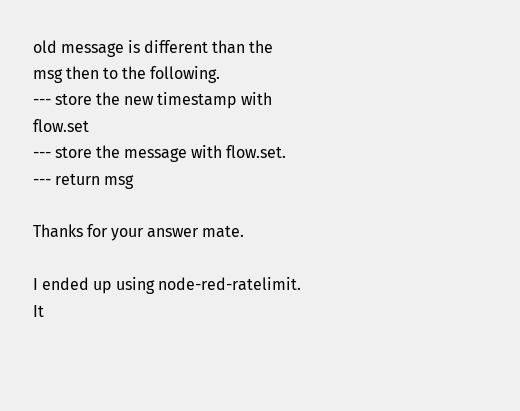old message is different than the msg then to the following.
--- store the new timestamp with flow.set
--- store the message with flow.set.
--- return msg

Thanks for your answer mate.

I ended up using node-red-ratelimit. It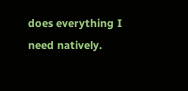does everything I need natively.